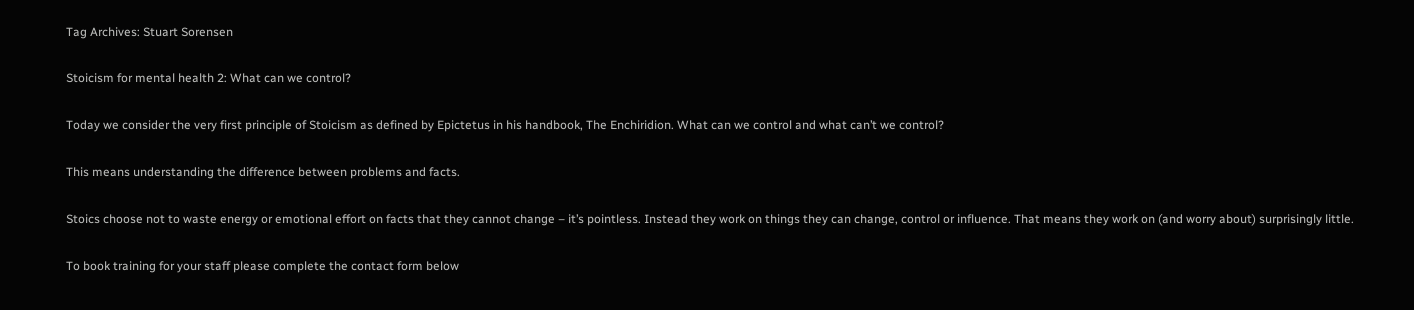Tag Archives: Stuart Sorensen

Stoicism for mental health 2: What can we control?

Today we consider the very first principle of Stoicism as defined by Epictetus in his handbook, The Enchiridion. What can we control and what can’t we control?

This means understanding the difference between problems and facts.

Stoics choose not to waste energy or emotional effort on facts that they cannot change – it’s pointless. Instead they work on things they can change, control or influence. That means they work on (and worry about) surprisingly little.

To book training for your staff please complete the contact form below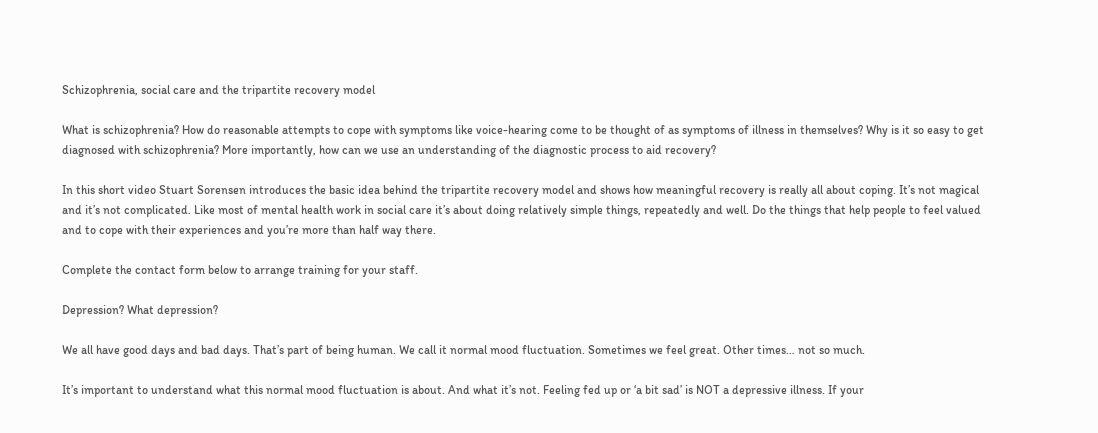Schizophrenia, social care and the tripartite recovery model

What is schizophrenia? How do reasonable attempts to cope with symptoms like voice-hearing come to be thought of as symptoms of illness in themselves? Why is it so easy to get diagnosed with schizophrenia? More importantly, how can we use an understanding of the diagnostic process to aid recovery?

In this short video Stuart Sorensen introduces the basic idea behind the tripartite recovery model and shows how meaningful recovery is really all about coping. It’s not magical and it’s not complicated. Like most of mental health work in social care it’s about doing relatively simple things, repeatedly and well. Do the things that help people to feel valued and to cope with their experiences and you’re more than half way there.

Complete the contact form below to arrange training for your staff.

Depression? What depression?

We all have good days and bad days. That’s part of being human. We call it normal mood fluctuation. Sometimes we feel great. Other times… not so much.

It’s important to understand what this normal mood fluctuation is about. And what it’s not. Feeling fed up or ‘a bit sad’ is NOT a depressive illness. If your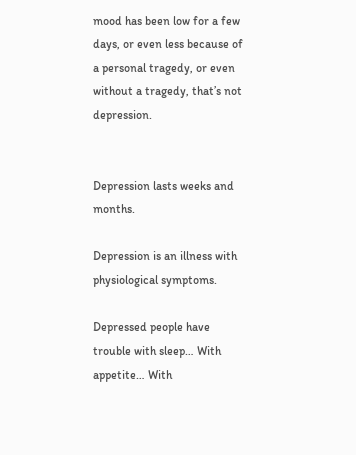mood has been low for a few days, or even less because of a personal tragedy, or even without a tragedy, that’s not depression.


Depression lasts weeks and months.

Depression is an illness with physiological symptoms.

Depressed people have trouble with sleep… With appetite… With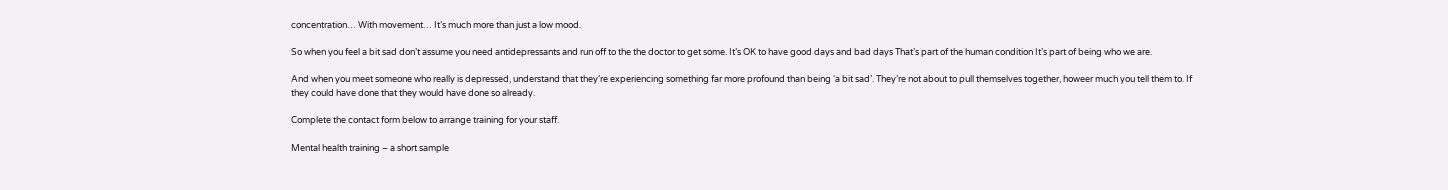concentration… With movement… It’s much more than just a low mood.

So when you feel a bit sad don’t assume you need antidepressants and run off to the the doctor to get some. It’s OK to have good days and bad days That’s part of the human condition It’s part of being who we are.

And when you meet someone who really is depressed, understand that they’re experiencing something far more profound than being ‘a bit sad’. They’re not about to pull themselves together, howeer much you tell them to. If they could have done that they would have done so already.

Complete the contact form below to arrange training for your staff.

Mental health training – a short sample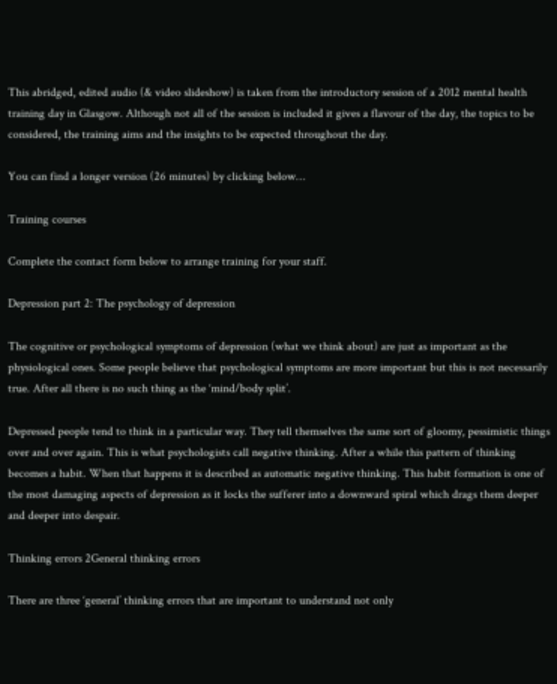This abridged, edited audio (& video slideshow) is taken from the introductory session of a 2012 mental health training day in Glasgow. Although not all of the session is included it gives a flavour of the day, the topics to be considered, the training aims and the insights to be expected throughout the day.

You can find a longer version (26 minutes) by clicking below…

Training courses

Complete the contact form below to arrange training for your staff.

Depression part 2: The psychology of depression

The cognitive or psychological symptoms of depression (what we think about) are just as important as the physiological ones. Some people believe that psychological symptoms are more important but this is not necessarily true. After all there is no such thing as the ‘mind/body split’.

Depressed people tend to think in a particular way. They tell themselves the same sort of gloomy, pessimistic things over and over again. This is what psychologists call negative thinking. After a while this pattern of thinking becomes a habit. When that happens it is described as automatic negative thinking. This habit formation is one of the most damaging aspects of depression as it locks the sufferer into a downward spiral which drags them deeper and deeper into despair.

Thinking errors 2General thinking errors

There are three ‘general’ thinking errors that are important to understand not only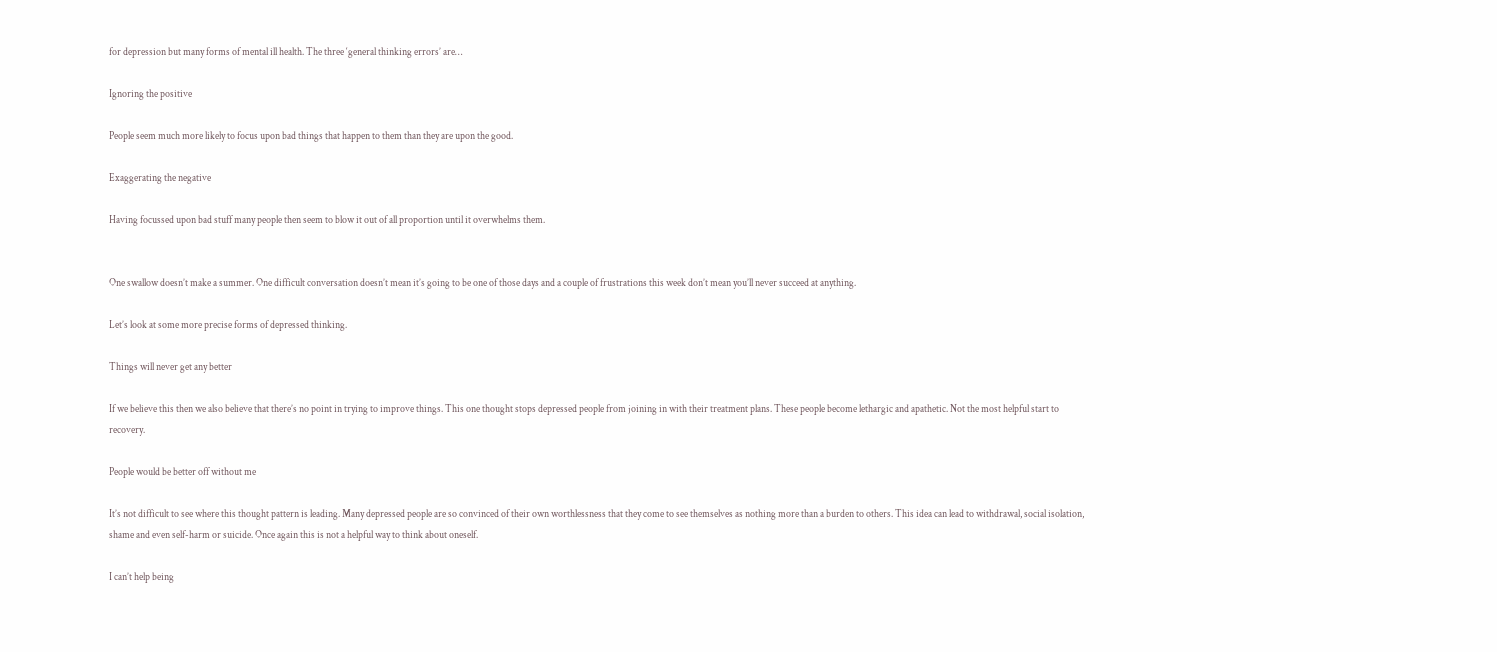for depression but many forms of mental ill health. The three ‘general thinking errors’ are…

Ignoring the positive

People seem much more likely to focus upon bad things that happen to them than they are upon the good.

Exaggerating the negative

Having focussed upon bad stuff many people then seem to blow it out of all proportion until it overwhelms them.


One swallow doesn’t make a summer. One difficult conversation doesn’t mean it’s going to be one of those days and a couple of frustrations this week don’t mean you’ll never succeed at anything.

Let’s look at some more precise forms of depressed thinking.

Things will never get any better

If we believe this then we also believe that there’s no point in trying to improve things. This one thought stops depressed people from joining in with their treatment plans. These people become lethargic and apathetic. Not the most helpful start to recovery.

People would be better off without me

It’s not difficult to see where this thought pattern is leading. Many depressed people are so convinced of their own worthlessness that they come to see themselves as nothing more than a burden to others. This idea can lead to withdrawal, social isolation, shame and even self-harm or suicide. Once again this is not a helpful way to think about oneself.

I can’t help being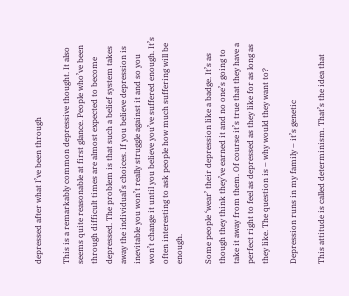depressed after what I’ve been through

This is a remarkably common depressive thought. It also seems quite reasonable at first glance. People who’ve been through difficult times are almost expected to become depressed. The problem is that such a belief system takes away the individual’s choices. If you believe depression is inevitable you won’t really struggle against it and so you won’t change it until you believe you’ve suffered enough. It’s often interesting to ask people how much suffering will be enough.

Some people ‘wear’ their depression like a badge. It’s as though they think they’ve earned it and no one’s going to take it away from them. Of course it’s true that they have a perfect right to feel as depressed as they like for as long as they like. The question is – why would they want to?

Depression runs in my family – it’s genetic

This attitude is called determinism. That’s the idea that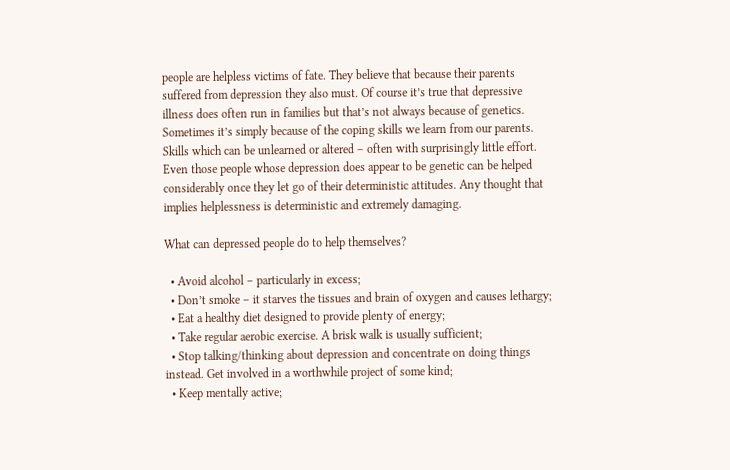people are helpless victims of fate. They believe that because their parents suffered from depression they also must. Of course it’s true that depressive illness does often run in families but that’s not always because of genetics. Sometimes it’s simply because of the coping skills we learn from our parents. Skills which can be unlearned or altered – often with surprisingly little effort. Even those people whose depression does appear to be genetic can be helped considerably once they let go of their deterministic attitudes. Any thought that implies helplessness is deterministic and extremely damaging.

What can depressed people do to help themselves?

  • Avoid alcohol – particularly in excess;
  • Don’t smoke – it starves the tissues and brain of oxygen and causes lethargy;
  • Eat a healthy diet designed to provide plenty of energy;
  • Take regular aerobic exercise. A brisk walk is usually sufficient;
  • Stop talking/thinking about depression and concentrate on doing things instead. Get involved in a worthwhile project of some kind;
  • Keep mentally active;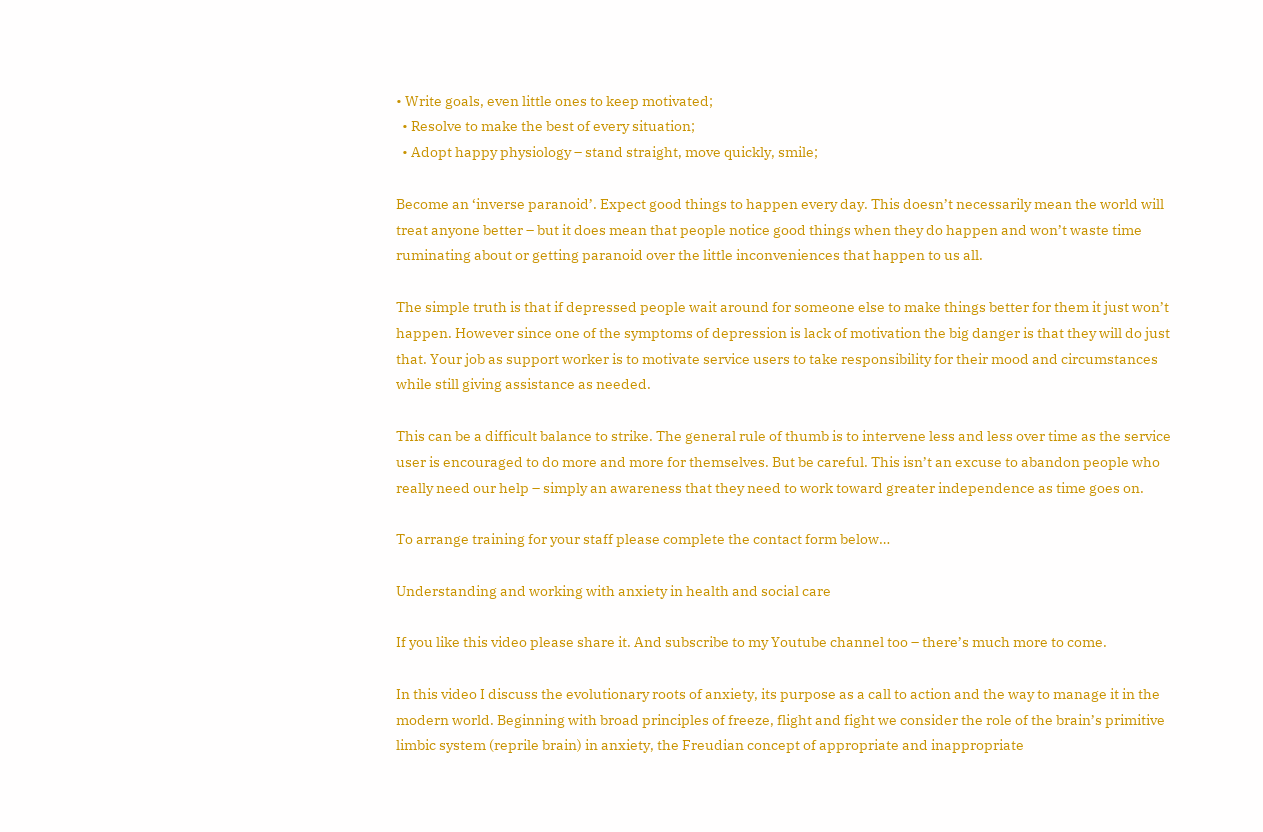• Write goals, even little ones to keep motivated;
  • Resolve to make the best of every situation;
  • Adopt happy physiology – stand straight, move quickly, smile;

Become an ‘inverse paranoid’. Expect good things to happen every day. This doesn’t necessarily mean the world will treat anyone better – but it does mean that people notice good things when they do happen and won’t waste time ruminating about or getting paranoid over the little inconveniences that happen to us all.

The simple truth is that if depressed people wait around for someone else to make things better for them it just won’t happen. However since one of the symptoms of depression is lack of motivation the big danger is that they will do just that. Your job as support worker is to motivate service users to take responsibility for their mood and circumstances while still giving assistance as needed.

This can be a difficult balance to strike. The general rule of thumb is to intervene less and less over time as the service user is encouraged to do more and more for themselves. But be careful. This isn’t an excuse to abandon people who really need our help – simply an awareness that they need to work toward greater independence as time goes on.

To arrange training for your staff please complete the contact form below…

Understanding and working with anxiety in health and social care

If you like this video please share it. And subscribe to my Youtube channel too – there’s much more to come.

In this video I discuss the evolutionary roots of anxiety, its purpose as a call to action and the way to manage it in the modern world. Beginning with broad principles of freeze, flight and fight we consider the role of the brain’s primitive limbic system (reprile brain) in anxiety, the Freudian concept of appropriate and inappropriate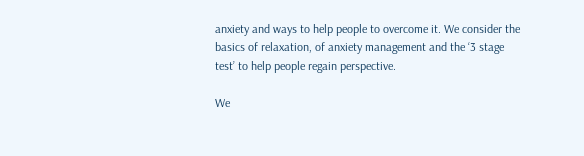anxiety and ways to help people to overcome it. We consider the basics of relaxation, of anxiety management and the ‘3 stage test’ to help people regain perspective.

We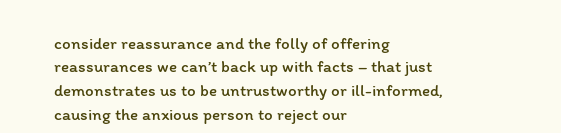consider reassurance and the folly of offering reassurances we can’t back up with facts – that just demonstrates us to be untrustworthy or ill-informed, causing the anxious person to reject our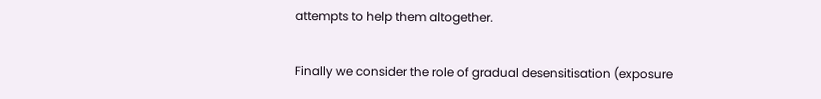attempts to help them altogether.

Finally we consider the role of gradual desensitisation (exposure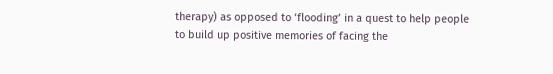therapy) as opposed to ‘flooding’ in a quest to help people to build up positive memories of facing the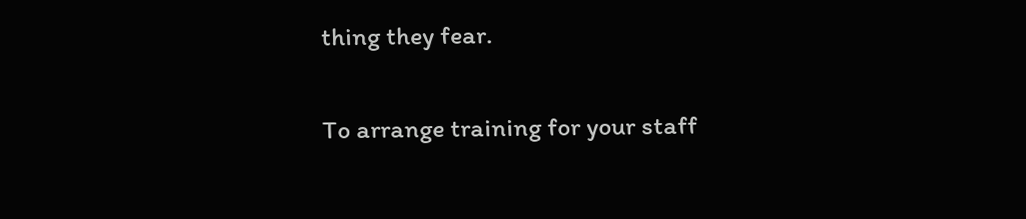thing they fear.

To arrange training for your staff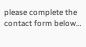please complete the contact form below…